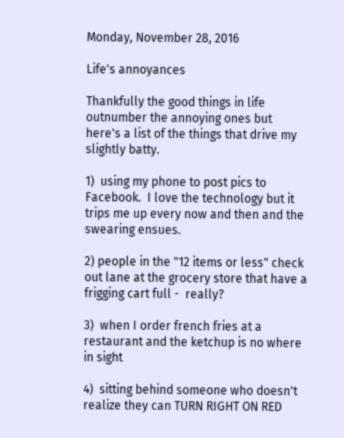Monday, November 28, 2016

Life's annoyances

Thankfully the good things in life outnumber the annoying ones but here's a list of the things that drive my slightly batty.

1)  using my phone to post pics to Facebook.  I love the technology but it trips me up every now and then and the swearing ensues.

2) people in the "12 items or less" check out lane at the grocery store that have a frigging cart full -  really?

3)  when I order french fries at a restaurant and the ketchup is no where in sight

4)  sitting behind someone who doesn't realize they can TURN RIGHT ON RED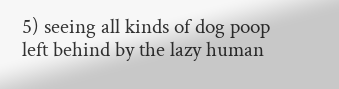5) seeing all kinds of dog poop left behind by the lazy human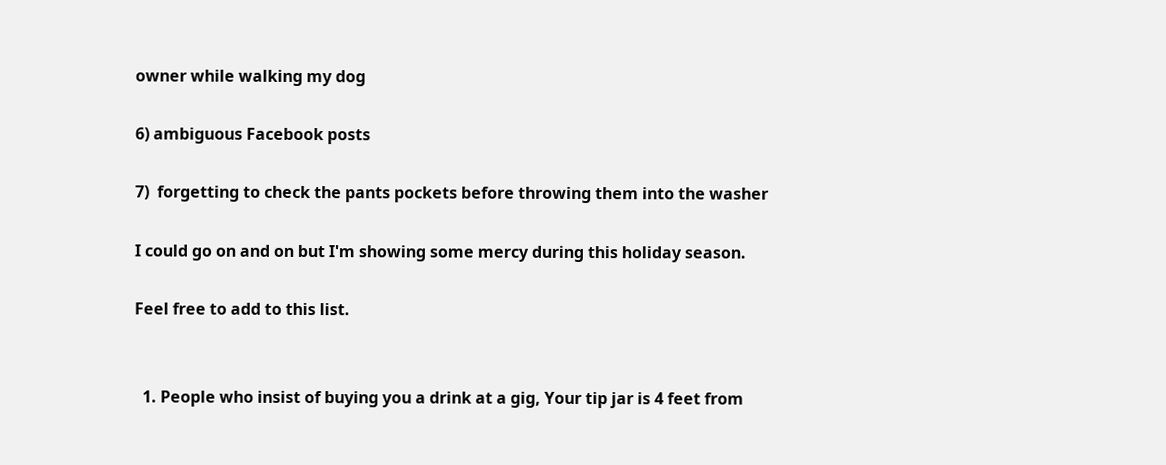owner while walking my dog

6) ambiguous Facebook posts

7)  forgetting to check the pants pockets before throwing them into the washer

I could go on and on but I'm showing some mercy during this holiday season.

Feel free to add to this list.


  1. People who insist of buying you a drink at a gig, Your tip jar is 4 feet from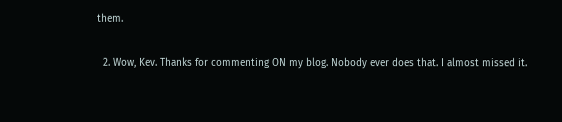them.

  2. Wow, Kev. Thanks for commenting ON my blog. Nobody ever does that. I almost missed it.